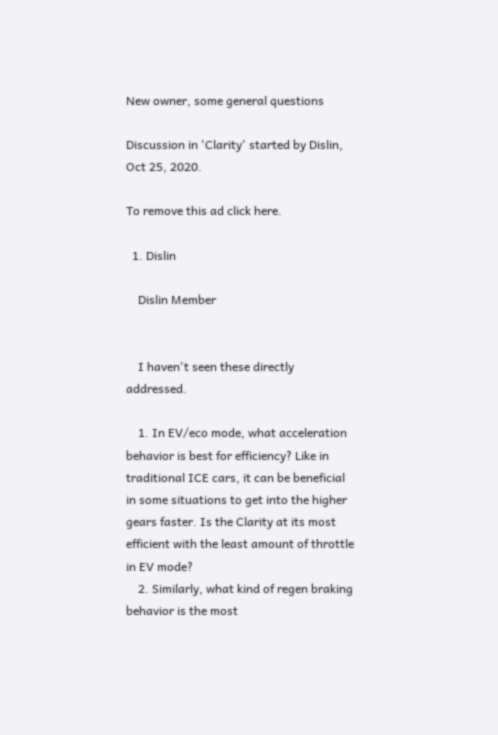New owner, some general questions

Discussion in 'Clarity' started by Dislin, Oct 25, 2020.

To remove this ad click here.

  1. Dislin

    Dislin Member


    I haven't seen these directly addressed.

    1. In EV/eco mode, what acceleration behavior is best for efficiency? Like in traditional ICE cars, it can be beneficial in some situations to get into the higher gears faster. Is the Clarity at its most efficient with the least amount of throttle in EV mode?
    2. Similarly, what kind of regen braking behavior is the most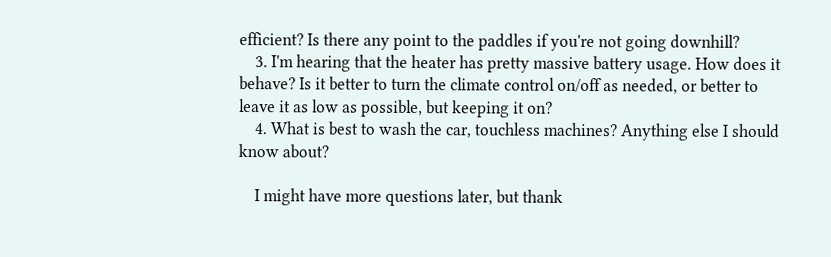efficient? Is there any point to the paddles if you're not going downhill?
    3. I'm hearing that the heater has pretty massive battery usage. How does it behave? Is it better to turn the climate control on/off as needed, or better to leave it as low as possible, but keeping it on?
    4. What is best to wash the car, touchless machines? Anything else I should know about?

    I might have more questions later, but thank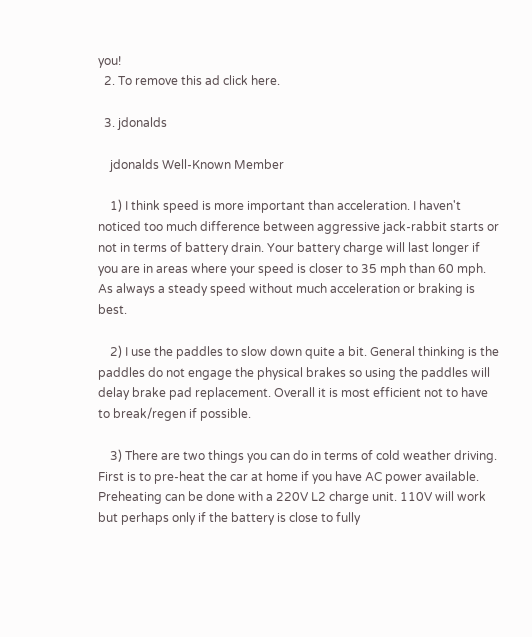you!
  2. To remove this ad click here.

  3. jdonalds

    jdonalds Well-Known Member

    1) I think speed is more important than acceleration. I haven't noticed too much difference between aggressive jack-rabbit starts or not in terms of battery drain. Your battery charge will last longer if you are in areas where your speed is closer to 35 mph than 60 mph. As always a steady speed without much acceleration or braking is best.

    2) I use the paddles to slow down quite a bit. General thinking is the paddles do not engage the physical brakes so using the paddles will delay brake pad replacement. Overall it is most efficient not to have to break/regen if possible.

    3) There are two things you can do in terms of cold weather driving. First is to pre-heat the car at home if you have AC power available. Preheating can be done with a 220V L2 charge unit. 110V will work but perhaps only if the battery is close to fully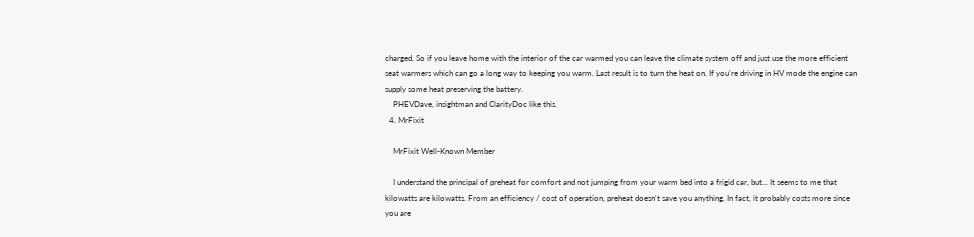charged. So if you leave home with the interior of the car warmed you can leave the climate system off and just use the more efficient seat warmers which can go a long way to keeping you warm. Last result is to turn the heat on. If you're driving in HV mode the engine can supply some heat preserving the battery.
    PHEVDave, insightman and ClarityDoc like this.
  4. MrFixit

    MrFixit Well-Known Member

    I understand the principal of preheat for comfort and not jumping from your warm bed into a frigid car, but... It seems to me that kilowatts are kilowatts. From an efficiency / cost of operation, preheat doesn't save you anything. In fact, it probably costs more since you are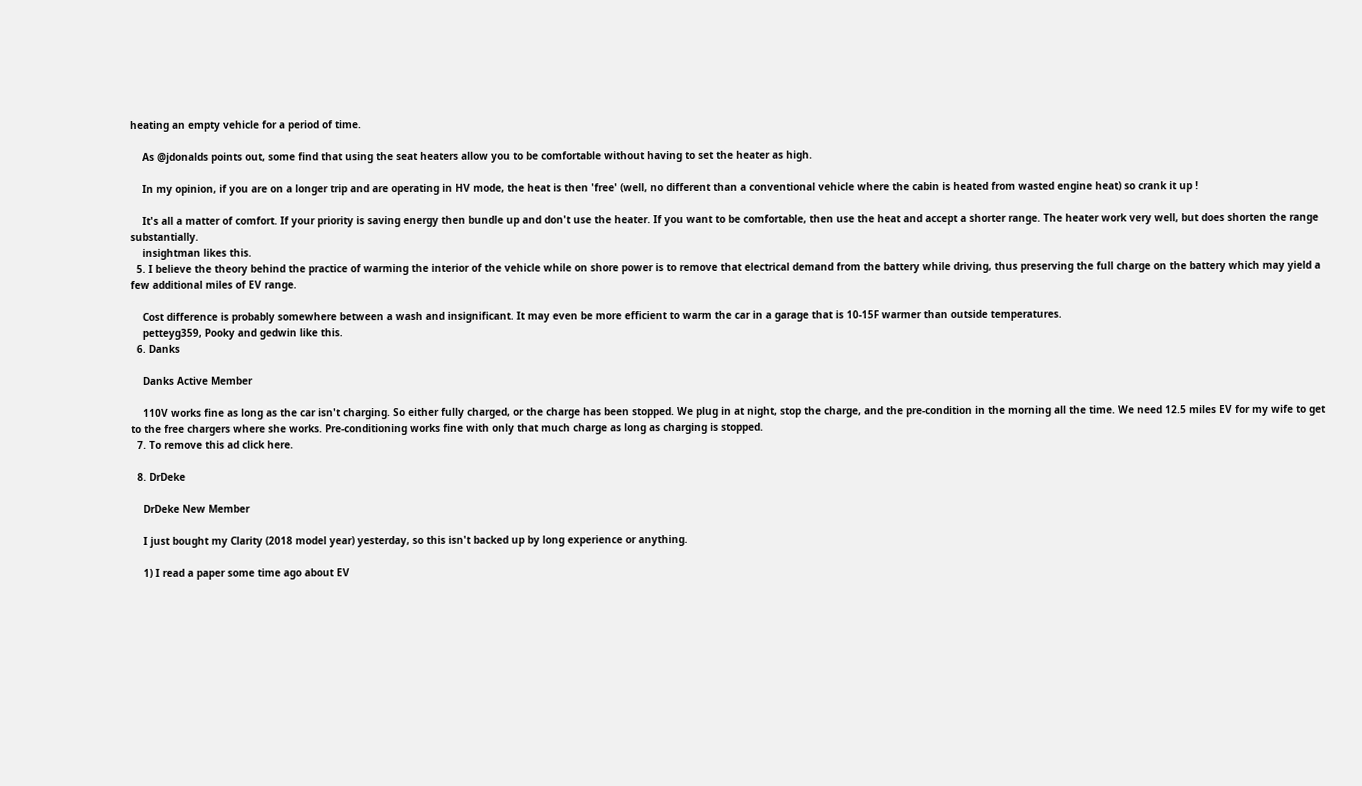heating an empty vehicle for a period of time.

    As @jdonalds points out, some find that using the seat heaters allow you to be comfortable without having to set the heater as high.

    In my opinion, if you are on a longer trip and are operating in HV mode, the heat is then 'free' (well, no different than a conventional vehicle where the cabin is heated from wasted engine heat) so crank it up !

    It's all a matter of comfort. If your priority is saving energy then bundle up and don't use the heater. If you want to be comfortable, then use the heat and accept a shorter range. The heater work very well, but does shorten the range substantially.
    insightman likes this.
  5. I believe the theory behind the practice of warming the interior of the vehicle while on shore power is to remove that electrical demand from the battery while driving, thus preserving the full charge on the battery which may yield a few additional miles of EV range.

    Cost difference is probably somewhere between a wash and insignificant. It may even be more efficient to warm the car in a garage that is 10-15F warmer than outside temperatures.
    petteyg359, Pooky and gedwin like this.
  6. Danks

    Danks Active Member

    110V works fine as long as the car isn't charging. So either fully charged, or the charge has been stopped. We plug in at night, stop the charge, and the pre-condition in the morning all the time. We need 12.5 miles EV for my wife to get to the free chargers where she works. Pre-conditioning works fine with only that much charge as long as charging is stopped.
  7. To remove this ad click here.

  8. DrDeke

    DrDeke New Member

    I just bought my Clarity (2018 model year) yesterday, so this isn't backed up by long experience or anything.

    1) I read a paper some time ago about EV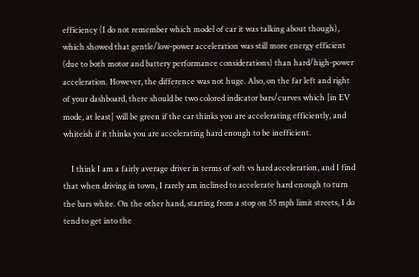efficiency (I do not remember which model of car it was talking about though), which showed that gentle/low-power acceleration was still more energy efficient (due to both motor and battery performance considerations) than hard/high-power acceleration. However, the difference was not huge. Also, on the far left and right of your dashboard, there should be two colored indicator bars/curves which [in EV mode, at least] will be green if the car thinks you are accelerating efficiently, and whiteish if it thinks you are accelerating hard enough to be inefficient.

    I think I am a fairly average driver in terms of soft vs hard acceleration, and I find that when driving in town, I rarely am inclined to accelerate hard enough to turn the bars white. On the other hand, starting from a stop on 55 mph limit streets, I do tend to get into the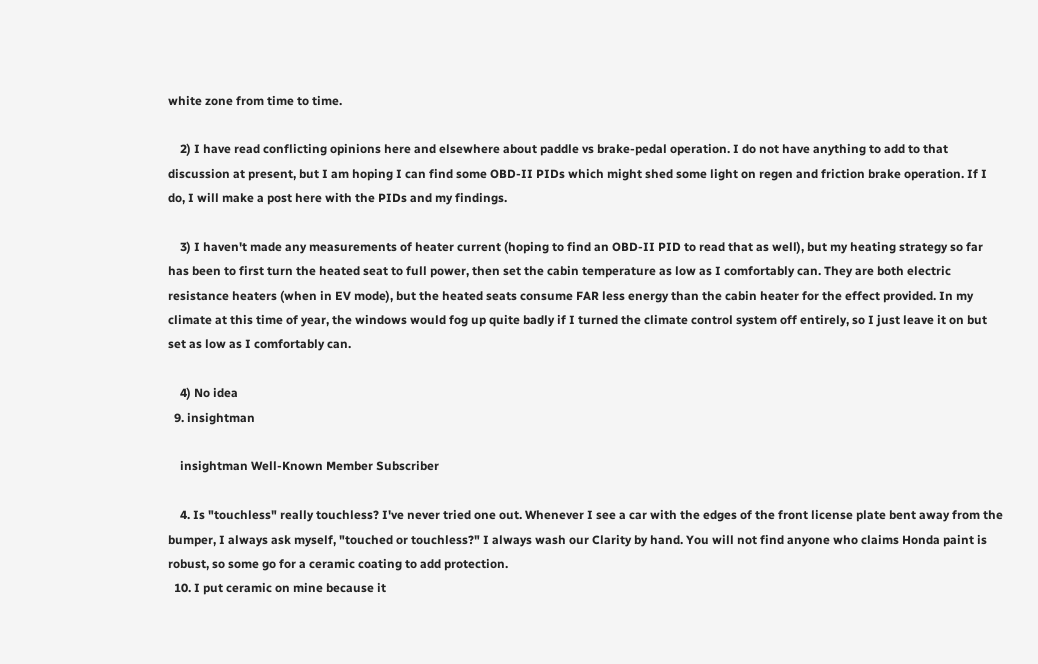white zone from time to time.

    2) I have read conflicting opinions here and elsewhere about paddle vs brake-pedal operation. I do not have anything to add to that discussion at present, but I am hoping I can find some OBD-II PIDs which might shed some light on regen and friction brake operation. If I do, I will make a post here with the PIDs and my findings.

    3) I haven't made any measurements of heater current (hoping to find an OBD-II PID to read that as well), but my heating strategy so far has been to first turn the heated seat to full power, then set the cabin temperature as low as I comfortably can. They are both electric resistance heaters (when in EV mode), but the heated seats consume FAR less energy than the cabin heater for the effect provided. In my climate at this time of year, the windows would fog up quite badly if I turned the climate control system off entirely, so I just leave it on but set as low as I comfortably can.

    4) No idea
  9. insightman

    insightman Well-Known Member Subscriber

    4. Is "touchless" really touchless? I've never tried one out. Whenever I see a car with the edges of the front license plate bent away from the bumper, I always ask myself, "touched or touchless?" I always wash our Clarity by hand. You will not find anyone who claims Honda paint is robust, so some go for a ceramic coating to add protection.
  10. I put ceramic on mine because it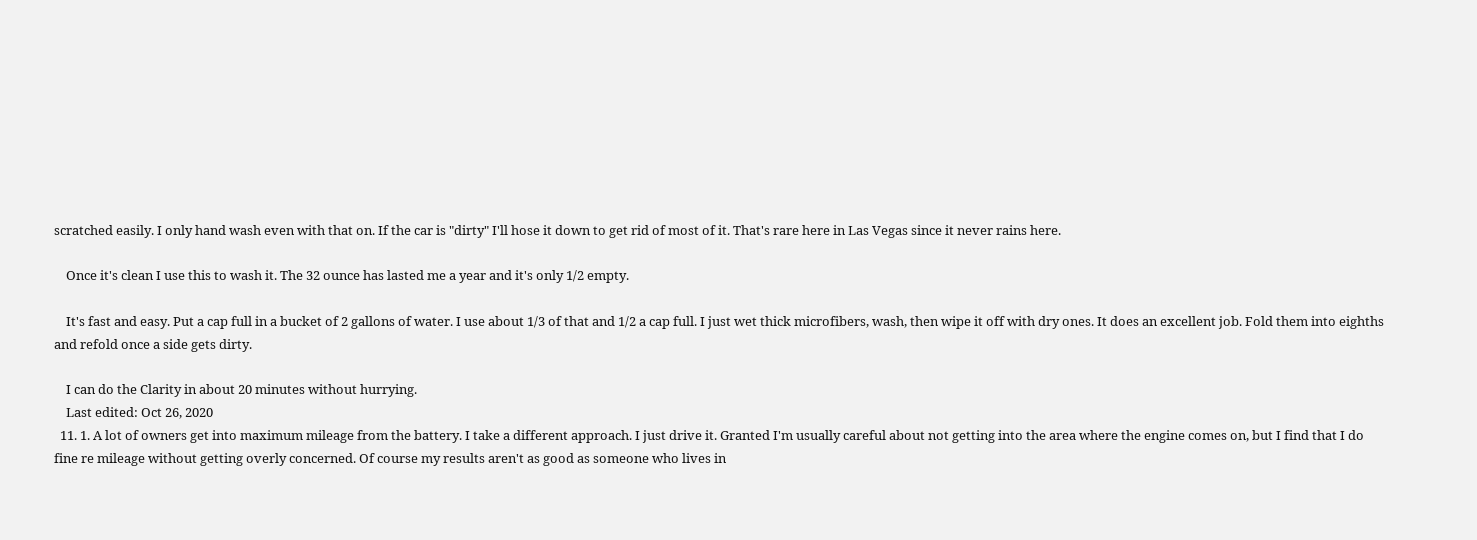scratched easily. I only hand wash even with that on. If the car is "dirty" I'll hose it down to get rid of most of it. That's rare here in Las Vegas since it never rains here.

    Once it's clean I use this to wash it. The 32 ounce has lasted me a year and it's only 1/2 empty.

    It's fast and easy. Put a cap full in a bucket of 2 gallons of water. I use about 1/3 of that and 1/2 a cap full. I just wet thick microfibers, wash, then wipe it off with dry ones. It does an excellent job. Fold them into eighths and refold once a side gets dirty.

    I can do the Clarity in about 20 minutes without hurrying.
    Last edited: Oct 26, 2020
  11. 1. A lot of owners get into maximum mileage from the battery. I take a different approach. I just drive it. Granted I'm usually careful about not getting into the area where the engine comes on, but I find that I do fine re mileage without getting overly concerned. Of course my results aren't as good as someone who lives in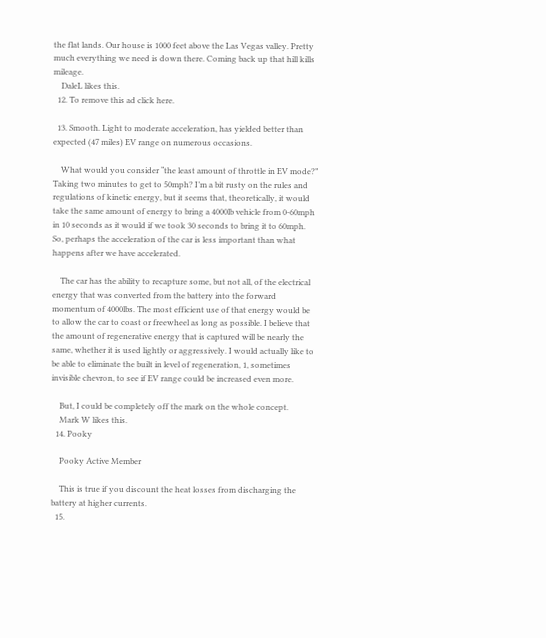the flat lands. Our house is 1000 feet above the Las Vegas valley. Pretty much everything we need is down there. Coming back up that hill kills mileage.
    DaleL likes this.
  12. To remove this ad click here.

  13. Smooth. Light to moderate acceleration, has yielded better than expected (47 miles) EV range on numerous occasions.

    What would you consider “the least amount of throttle in EV mode?” Taking two minutes to get to 50mph? I’m a bit rusty on the rules and regulations of kinetic energy, but it seems that, theoretically, it would take the same amount of energy to bring a 4000lb vehicle from 0-60mph in 10 seconds as it would if we took 30 seconds to bring it to 60mph. So, perhaps the acceleration of the car is less important than what happens after we have accelerated.

    The car has the ability to recapture some, but not all, of the electrical energy that was converted from the battery into the forward momentum of 4000lbs. The most efficient use of that energy would be to allow the car to coast or freewheel as long as possible. I believe that the amount of regenerative energy that is captured will be nearly the same, whether it is used lightly or aggressively. I would actually like to be able to eliminate the built in level of regeneration, 1, sometimes invisible chevron, to see if EV range could be increased even more.

    But, I could be completely off the mark on the whole concept.
    Mark W likes this.
  14. Pooky

    Pooky Active Member

    This is true if you discount the heat losses from discharging the battery at higher currents.
  15.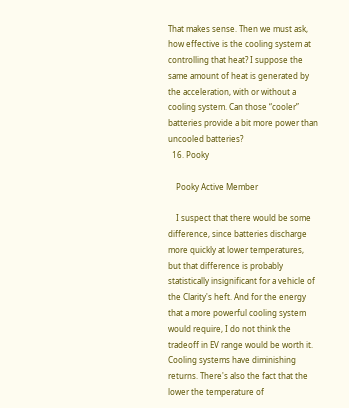That makes sense. Then we must ask, how effective is the cooling system at controlling that heat? I suppose the same amount of heat is generated by the acceleration, with or without a cooling system. Can those “cooler” batteries provide a bit more power than uncooled batteries?
  16. Pooky

    Pooky Active Member

    I suspect that there would be some difference, since batteries discharge more quickly at lower temperatures, but that difference is probably statistically insignificant for a vehicle of the Clarity's heft. And for the energy that a more powerful cooling system would require, I do not think the tradeoff in EV range would be worth it. Cooling systems have diminishing returns. There's also the fact that the lower the temperature of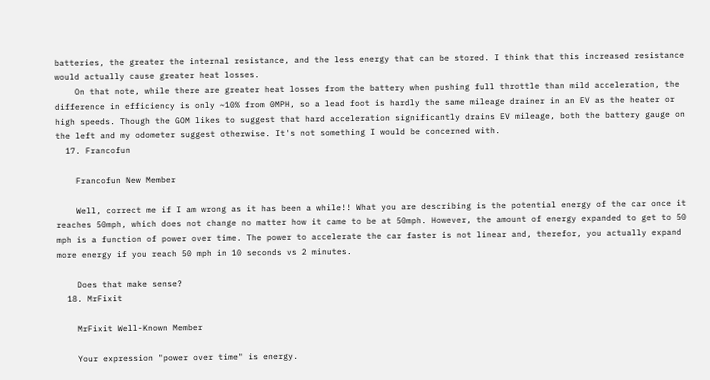batteries, the greater the internal resistance, and the less energy that can be stored. I think that this increased resistance would actually cause greater heat losses.
    On that note, while there are greater heat losses from the battery when pushing full throttle than mild acceleration, the difference in efficiency is only ~10% from 0MPH, so a lead foot is hardly the same mileage drainer in an EV as the heater or high speeds. Though the GOM likes to suggest that hard acceleration significantly drains EV mileage, both the battery gauge on the left and my odometer suggest otherwise. It's not something I would be concerned with.
  17. Francofun

    Francofun New Member

    Well, correct me if I am wrong as it has been a while!! What you are describing is the potential energy of the car once it reaches 50mph, which does not change no matter how it came to be at 50mph. However, the amount of energy expanded to get to 50 mph is a function of power over time. The power to accelerate the car faster is not linear and, therefor, you actually expand more energy if you reach 50 mph in 10 seconds vs 2 minutes.

    Does that make sense?
  18. MrFixit

    MrFixit Well-Known Member

    Your expression "power over time" is energy.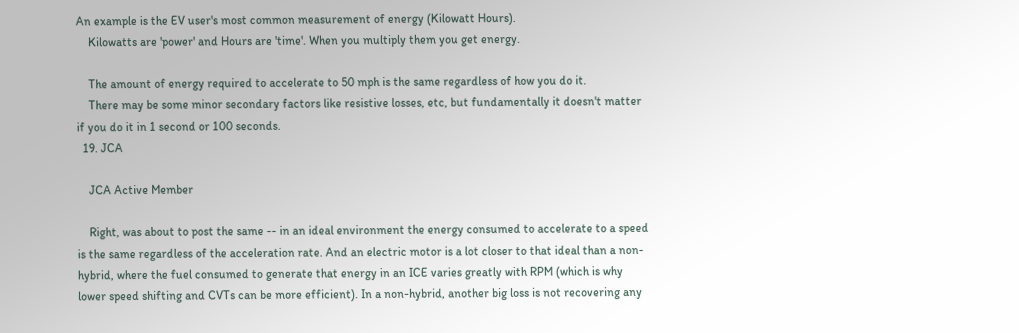An example is the EV user's most common measurement of energy (Kilowatt Hours).
    Kilowatts are 'power' and Hours are 'time'. When you multiply them you get energy.

    The amount of energy required to accelerate to 50 mph is the same regardless of how you do it.
    There may be some minor secondary factors like resistive losses, etc, but fundamentally it doesn't matter if you do it in 1 second or 100 seconds.
  19. JCA

    JCA Active Member

    Right, was about to post the same -- in an ideal environment the energy consumed to accelerate to a speed is the same regardless of the acceleration rate. And an electric motor is a lot closer to that ideal than a non-hybrid, where the fuel consumed to generate that energy in an ICE varies greatly with RPM (which is why lower speed shifting and CVTs can be more efficient). In a non-hybrid, another big loss is not recovering any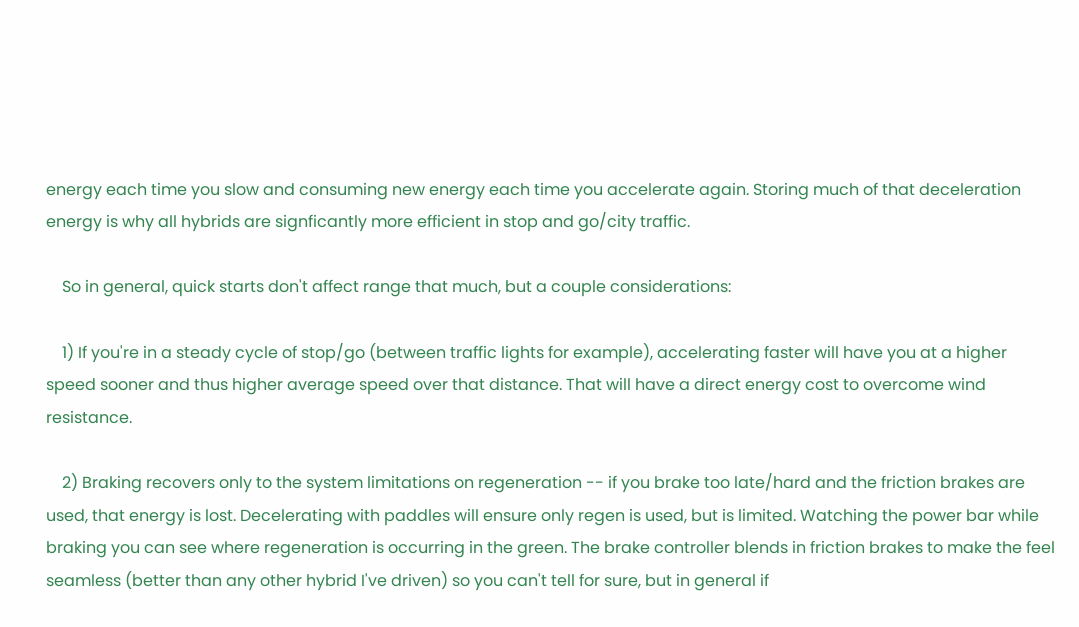energy each time you slow and consuming new energy each time you accelerate again. Storing much of that deceleration energy is why all hybrids are signficantly more efficient in stop and go/city traffic.

    So in general, quick starts don't affect range that much, but a couple considerations:

    1) If you're in a steady cycle of stop/go (between traffic lights for example), accelerating faster will have you at a higher speed sooner and thus higher average speed over that distance. That will have a direct energy cost to overcome wind resistance.

    2) Braking recovers only to the system limitations on regeneration -- if you brake too late/hard and the friction brakes are used, that energy is lost. Decelerating with paddles will ensure only regen is used, but is limited. Watching the power bar while braking you can see where regeneration is occurring in the green. The brake controller blends in friction brakes to make the feel seamless (better than any other hybrid I've driven) so you can't tell for sure, but in general if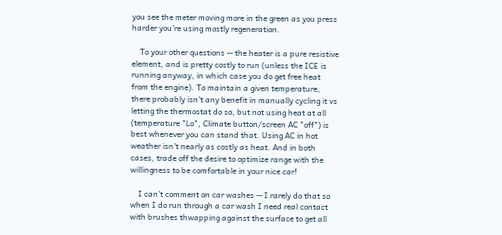you see the meter moving more in the green as you press harder you're using mostly regeneration.

    To your other questions -- the heater is a pure resistive element, and is pretty costly to run (unless the ICE is running anyway, in which case you do get free heat from the engine). To maintain a given temperature, there probably isn't any benefit in manually cycling it vs letting the thermostat do so, but not using heat at all (temperature "Lo", Climate button/screen AC "off") is best whenever you can stand that. Using AC in hot weather isn't nearly as costly as heat. And in both cases, trade off the desire to optimize range with the willingness to be comfortable in your nice car!

    I can't comment on car washes -- I rarely do that so when I do run through a car wash I need real contact with brushes thwapping against the surface to get all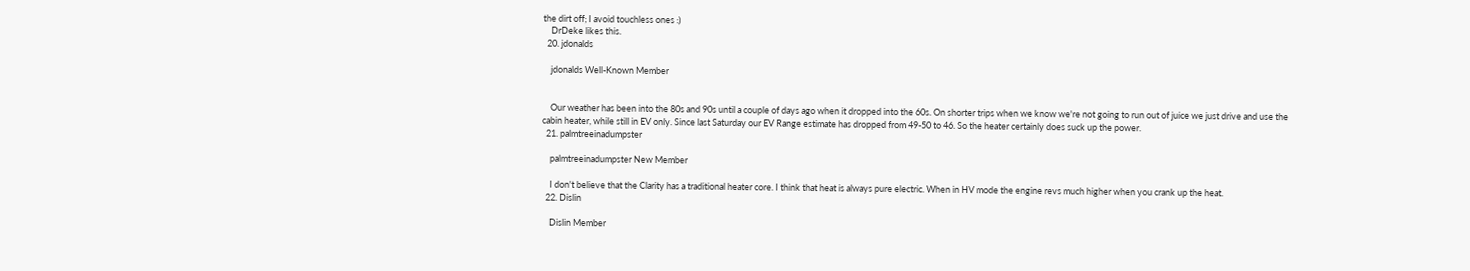the dirt off; I avoid touchless ones :)
    DrDeke likes this.
  20. jdonalds

    jdonalds Well-Known Member


    Our weather has been into the 80s and 90s until a couple of days ago when it dropped into the 60s. On shorter trips when we know we're not going to run out of juice we just drive and use the cabin heater, while still in EV only. Since last Saturday our EV Range estimate has dropped from 49-50 to 46. So the heater certainly does suck up the power.
  21. palmtreeinadumpster

    palmtreeinadumpster New Member

    I don't believe that the Clarity has a traditional heater core. I think that heat is always pure electric. When in HV mode the engine revs much higher when you crank up the heat.
  22. Dislin

    Dislin Member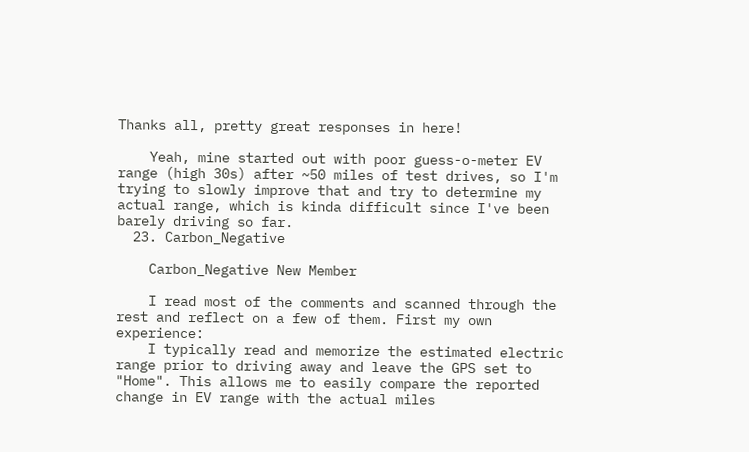Thanks all, pretty great responses in here!

    Yeah, mine started out with poor guess-o-meter EV range (high 30s) after ~50 miles of test drives, so I'm trying to slowly improve that and try to determine my actual range, which is kinda difficult since I've been barely driving so far.
  23. Carbon_Negative

    Carbon_Negative New Member

    I read most of the comments and scanned through the rest and reflect on a few of them. First my own experience:
    I typically read and memorize the estimated electric range prior to driving away and leave the GPS set to "Home". This allows me to easily compare the reported change in EV range with the actual miles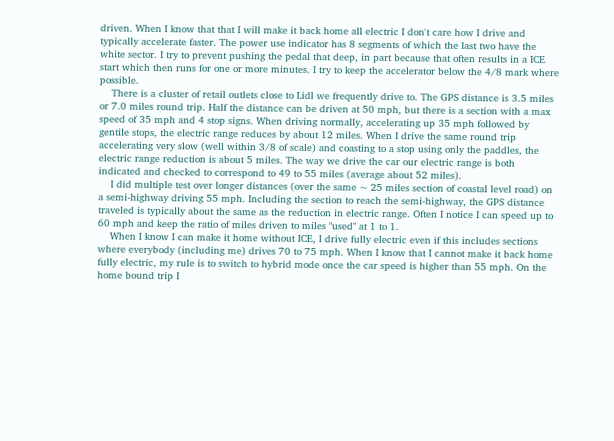driven. When I know that that I will make it back home all electric I don't care how I drive and typically accelerate faster. The power use indicator has 8 segments of which the last two have the white sector. I try to prevent pushing the pedal that deep, in part because that often results in a ICE start which then runs for one or more minutes. I try to keep the accelerator below the 4/8 mark where possible.
    There is a cluster of retail outlets close to Lidl we frequently drive to. The GPS distance is 3.5 miles or 7.0 miles round trip. Half the distance can be driven at 50 mph, but there is a section with a max speed of 35 mph and 4 stop signs. When driving normally, accelerating up 35 mph followed by gentile stops, the electric range reduces by about 12 miles. When I drive the same round trip accelerating very slow (well within 3/8 of scale) and coasting to a stop using only the paddles, the electric range reduction is about 5 miles. The way we drive the car our electric range is both indicated and checked to correspond to 49 to 55 miles (average about 52 miles).
    I did multiple test over longer distances (over the same ~ 25 miles section of coastal level road) on a semi-highway driving 55 mph. Including the section to reach the semi-highway, the GPS distance traveled is typically about the same as the reduction in electric range. Often I notice I can speed up to 60 mph and keep the ratio of miles driven to miles "used" at 1 to 1.
    When I know I can make it home without ICE, I drive fully electric even if this includes sections where everybody (including me) drives 70 to 75 mph. When I know that I cannot make it back home fully electric, my rule is to switch to hybrid mode once the car speed is higher than 55 mph. On the home bound trip I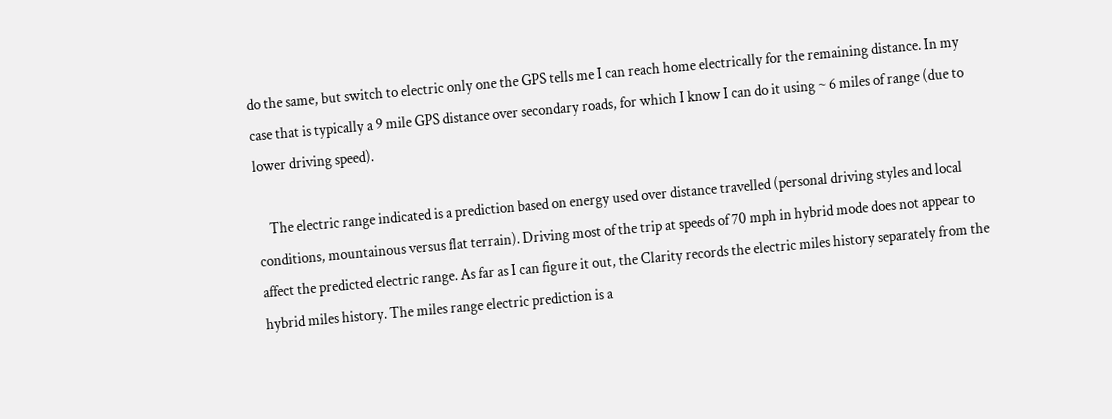do the same, but switch to electric only one the GPS tells me I can reach home electrically for the remaining distance. In my case that is typically a 9 mile GPS distance over secondary roads, for which I know I can do it using ~ 6 miles of range (due to lower driving speed).

    The electric range indicated is a prediction based on energy used over distance travelled (personal driving styles and local conditions, mountainous versus flat terrain). Driving most of the trip at speeds of 70 mph in hybrid mode does not appear to affect the predicted electric range. As far as I can figure it out, the Clarity records the electric miles history separately from the hybrid miles history. The miles range electric prediction is a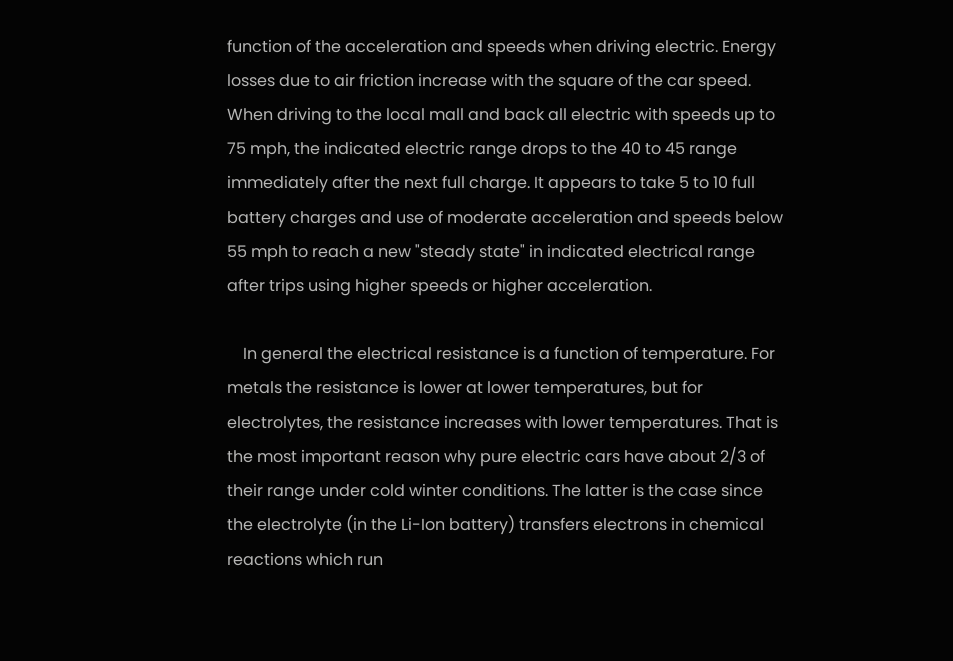function of the acceleration and speeds when driving electric. Energy losses due to air friction increase with the square of the car speed. When driving to the local mall and back all electric with speeds up to 75 mph, the indicated electric range drops to the 40 to 45 range immediately after the next full charge. It appears to take 5 to 10 full battery charges and use of moderate acceleration and speeds below 55 mph to reach a new "steady state" in indicated electrical range after trips using higher speeds or higher acceleration.

    In general the electrical resistance is a function of temperature. For metals the resistance is lower at lower temperatures, but for electrolytes, the resistance increases with lower temperatures. That is the most important reason why pure electric cars have about 2/3 of their range under cold winter conditions. The latter is the case since the electrolyte (in the Li-Ion battery) transfers electrons in chemical reactions which run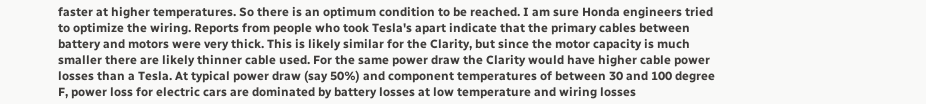faster at higher temperatures. So there is an optimum condition to be reached. I am sure Honda engineers tried to optimize the wiring. Reports from people who took Tesla's apart indicate that the primary cables between battery and motors were very thick. This is likely similar for the Clarity, but since the motor capacity is much smaller there are likely thinner cable used. For the same power draw the Clarity would have higher cable power losses than a Tesla. At typical power draw (say 50%) and component temperatures of between 30 and 100 degree F, power loss for electric cars are dominated by battery losses at low temperature and wiring losses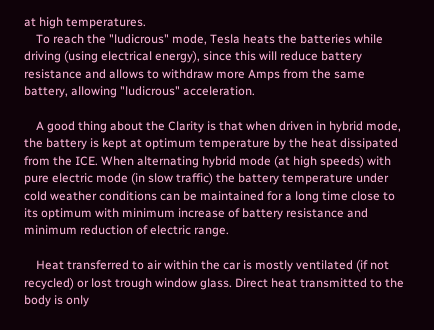at high temperatures.
    To reach the "ludicrous" mode, Tesla heats the batteries while driving (using electrical energy), since this will reduce battery resistance and allows to withdraw more Amps from the same battery, allowing "ludicrous" acceleration.

    A good thing about the Clarity is that when driven in hybrid mode, the battery is kept at optimum temperature by the heat dissipated from the ICE. When alternating hybrid mode (at high speeds) with pure electric mode (in slow traffic) the battery temperature under cold weather conditions can be maintained for a long time close to its optimum with minimum increase of battery resistance and minimum reduction of electric range.

    Heat transferred to air within the car is mostly ventilated (if not recycled) or lost trough window glass. Direct heat transmitted to the body is only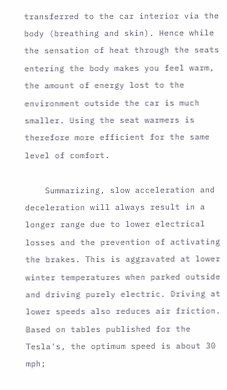transferred to the car interior via the body (breathing and skin). Hence while the sensation of heat through the seats entering the body makes you feel warm, the amount of energy lost to the environment outside the car is much smaller. Using the seat warmers is therefore more efficient for the same level of comfort.

    Summarizing, slow acceleration and deceleration will always result in a longer range due to lower electrical losses and the prevention of activating the brakes. This is aggravated at lower winter temperatures when parked outside and driving purely electric. Driving at lower speeds also reduces air friction. Based on tables published for the Tesla's, the optimum speed is about 30 mph;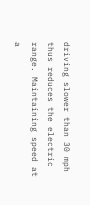driving slower than 30 mph thus reduces the electric range. Maintaining speed at a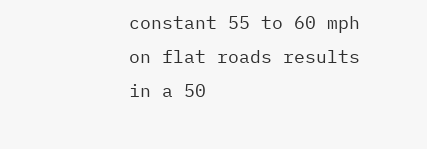constant 55 to 60 mph on flat roads results in a 50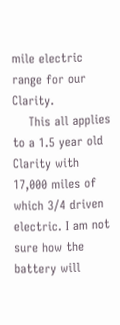mile electric range for our Clarity.
    This all applies to a 1.5 year old Clarity with 17,000 miles of which 3/4 driven electric. I am not sure how the battery will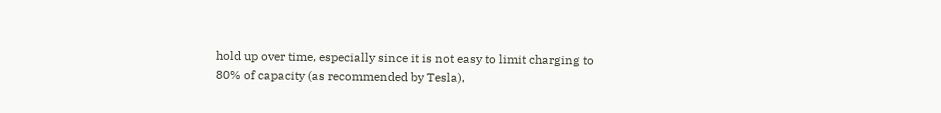hold up over time, especially since it is not easy to limit charging to 80% of capacity (as recommended by Tesla),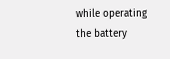while operating the battery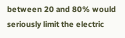between 20 and 80% would seriously limit the electric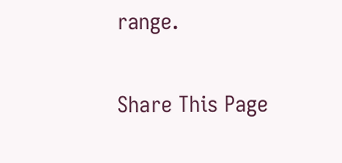range.

Share This Page